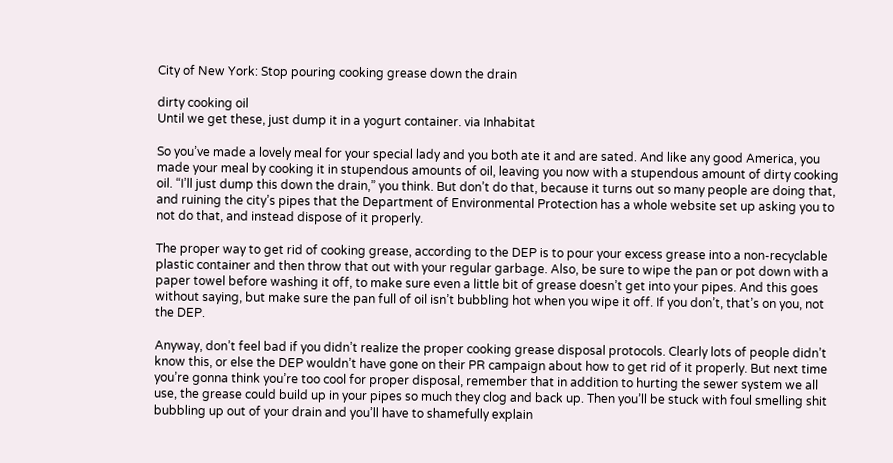City of New York: Stop pouring cooking grease down the drain

dirty cooking oil
Until we get these, just dump it in a yogurt container. via Inhabitat

So you’ve made a lovely meal for your special lady and you both ate it and are sated. And like any good America, you made your meal by cooking it in stupendous amounts of oil, leaving you now with a stupendous amount of dirty cooking oil. “I’ll just dump this down the drain,” you think. But don’t do that, because it turns out so many people are doing that, and ruining the city’s pipes that the Department of Environmental Protection has a whole website set up asking you to not do that, and instead dispose of it properly.

The proper way to get rid of cooking grease, according to the DEP is to pour your excess grease into a non-recyclable plastic container and then throw that out with your regular garbage. Also, be sure to wipe the pan or pot down with a paper towel before washing it off, to make sure even a little bit of grease doesn’t get into your pipes. And this goes without saying, but make sure the pan full of oil isn’t bubbling hot when you wipe it off. If you don’t, that’s on you, not the DEP.

Anyway, don’t feel bad if you didn’t realize the proper cooking grease disposal protocols. Clearly lots of people didn’t know this, or else the DEP wouldn’t have gone on their PR campaign about how to get rid of it properly. But next time you’re gonna think you’re too cool for proper disposal, remember that in addition to hurting the sewer system we all use, the grease could build up in your pipes so much they clog and back up. Then you’ll be stuck with foul smelling shit bubbling up out of your drain and you’ll have to shamefully explain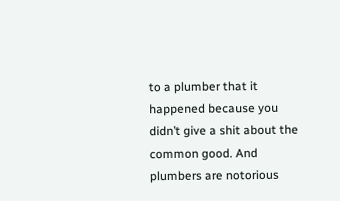to a plumber that it happened because you didn’t give a shit about the common good. And plumbers are notorious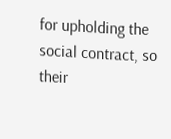for upholding the social contract, so their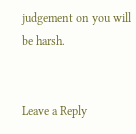judgement on you will be harsh.


Leave a Reply